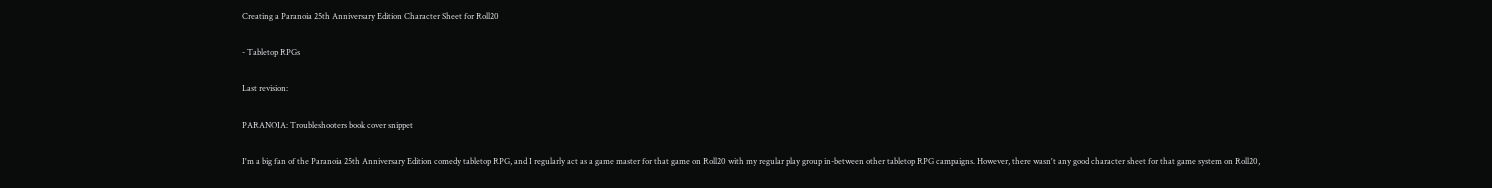Creating a Paranoia 25th Anniversary Edition Character Sheet for Roll20

- Tabletop RPGs

Last revision:

PARANOIA: Troubleshooters book cover snippet

I'm a big fan of the Paranoia 25th Anniversary Edition comedy tabletop RPG, and I regularly act as a game master for that game on Roll20 with my regular play group in-between other tabletop RPG campaigns. However, there wasn't any good character sheet for that game system on Roll20,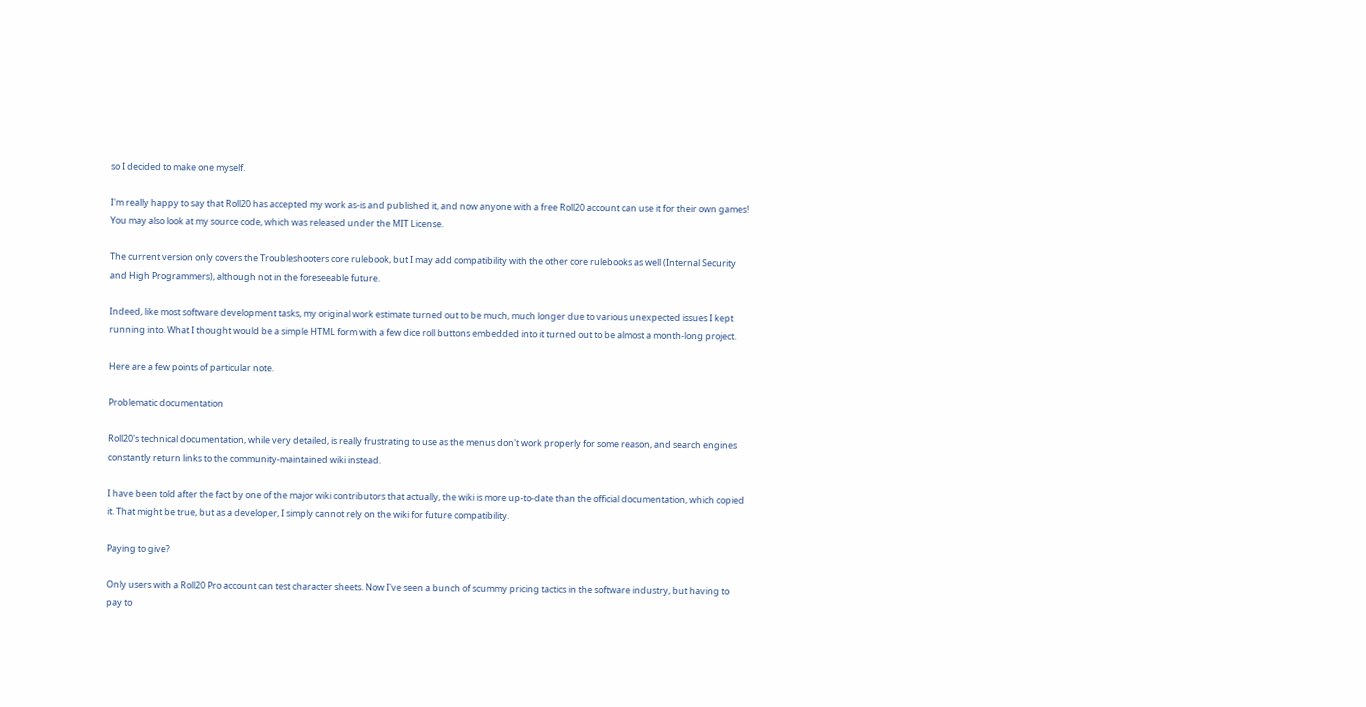so I decided to make one myself.

I'm really happy to say that Roll20 has accepted my work as-is and published it, and now anyone with a free Roll20 account can use it for their own games! You may also look at my source code, which was released under the MIT License.

The current version only covers the Troubleshooters core rulebook, but I may add compatibility with the other core rulebooks as well (Internal Security and High Programmers), although not in the foreseeable future.

Indeed, like most software development tasks, my original work estimate turned out to be much, much longer due to various unexpected issues I kept running into. What I thought would be a simple HTML form with a few dice roll buttons embedded into it turned out to be almost a month-long project.

Here are a few points of particular note.

Problematic documentation

Roll20's technical documentation, while very detailed, is really frustrating to use as the menus don't work properly for some reason, and search engines constantly return links to the community-maintained wiki instead.

I have been told after the fact by one of the major wiki contributors that actually, the wiki is more up-to-date than the official documentation, which copied it. That might be true, but as a developer, I simply cannot rely on the wiki for future compatibility.

Paying to give?

Only users with a Roll20 Pro account can test character sheets. Now I've seen a bunch of scummy pricing tactics in the software industry, but having to pay to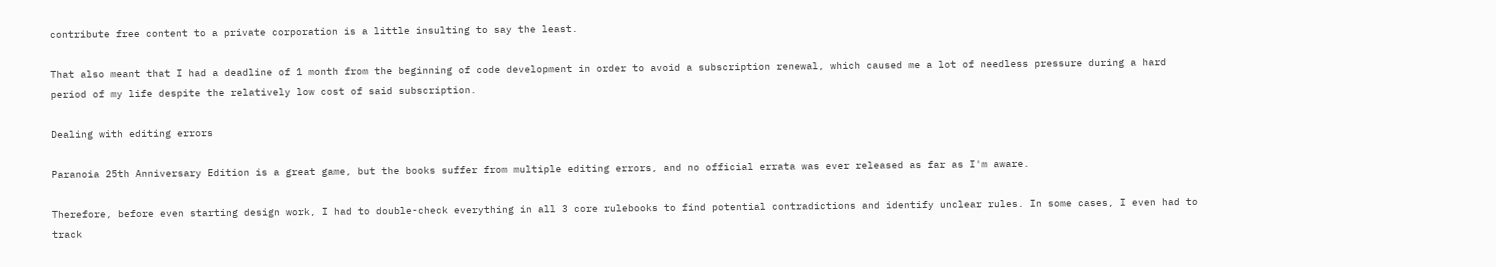contribute free content to a private corporation is a little insulting to say the least.

That also meant that I had a deadline of 1 month from the beginning of code development in order to avoid a subscription renewal, which caused me a lot of needless pressure during a hard period of my life despite the relatively low cost of said subscription.

Dealing with editing errors

Paranoia 25th Anniversary Edition is a great game, but the books suffer from multiple editing errors, and no official errata was ever released as far as I'm aware.

Therefore, before even starting design work, I had to double-check everything in all 3 core rulebooks to find potential contradictions and identify unclear rules. In some cases, I even had to track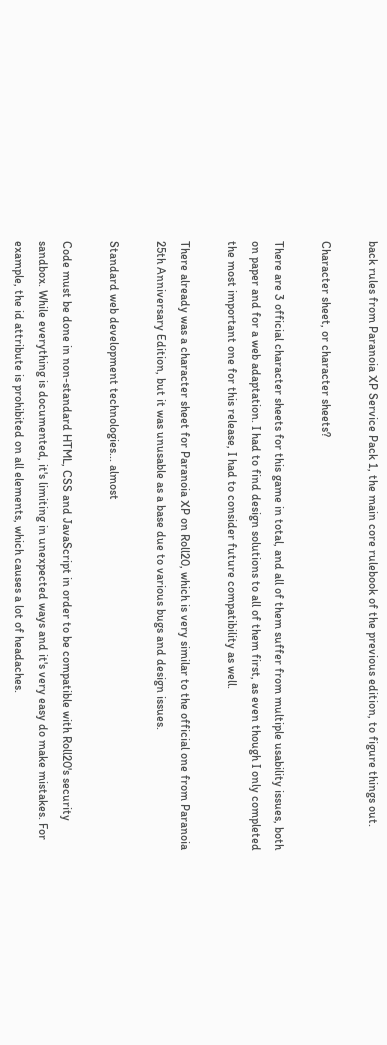back rules from Paranoia XP Service Pack 1, the main core rulebook of the previous edition, to figure things out.

Character sheet, or character sheets?

There are 3 official character sheets for this game in total, and all of them suffer from multiple usability issues, both on paper and for a web adaptation. I had to find design solutions to all of them first, as even though I only completed the most important one for this release, I had to consider future compatibility as well.

There already was a character sheet for Paranoia XP on Roll20, which is very similar to the official one from Paranoia 25th Anniversary Edition, but it was unusable as a base due to various bugs and design issues.

Standard web development technologies... almost

Code must be done in non-standard HTML, CSS and JavaScript in order to be compatible with Roll20's security sandbox. While everything is documented, it's limiting in unexpected ways and it's very easy do make mistakes. For example, the id attribute is prohibited on all elements, which causes a lot of headaches.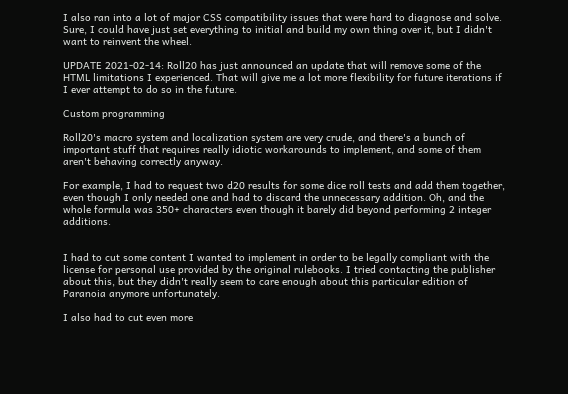I also ran into a lot of major CSS compatibility issues that were hard to diagnose and solve. Sure, I could have just set everything to initial and build my own thing over it, but I didn't want to reinvent the wheel.

UPDATE 2021-02-14: Roll20 has just announced an update that will remove some of the HTML limitations I experienced. That will give me a lot more flexibility for future iterations if I ever attempt to do so in the future.

Custom programming

Roll20's macro system and localization system are very crude, and there's a bunch of important stuff that requires really idiotic workarounds to implement, and some of them aren't behaving correctly anyway.

For example, I had to request two d20 results for some dice roll tests and add them together, even though I only needed one and had to discard the unnecessary addition. Oh, and the whole formula was 350+ characters even though it barely did beyond performing 2 integer additions.


I had to cut some content I wanted to implement in order to be legally compliant with the license for personal use provided by the original rulebooks. I tried contacting the publisher about this, but they didn't really seem to care enough about this particular edition of Paranoia anymore unfortunately.

I also had to cut even more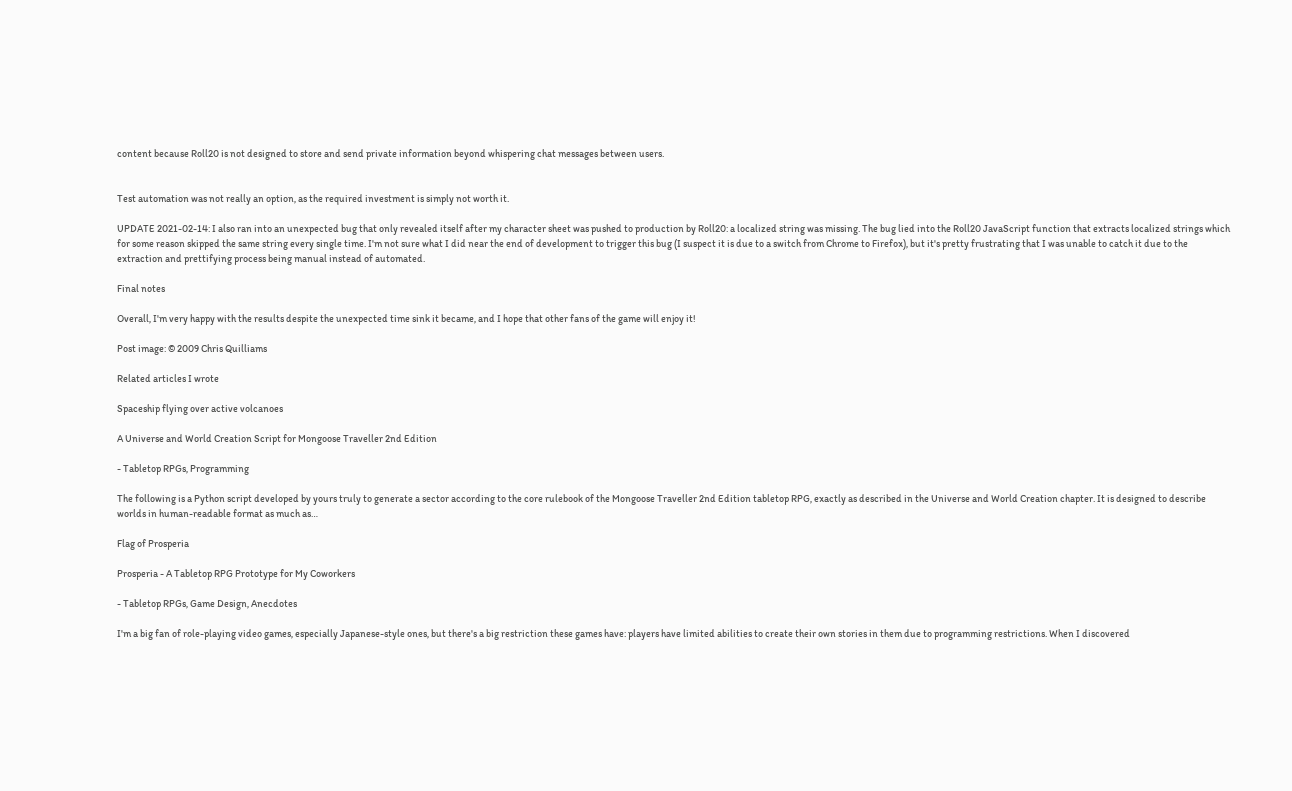content because Roll20 is not designed to store and send private information beyond whispering chat messages between users.


Test automation was not really an option, as the required investment is simply not worth it.

UPDATE 2021-02-14: I also ran into an unexpected bug that only revealed itself after my character sheet was pushed to production by Roll20: a localized string was missing. The bug lied into the Roll20 JavaScript function that extracts localized strings which for some reason skipped the same string every single time. I'm not sure what I did near the end of development to trigger this bug (I suspect it is due to a switch from Chrome to Firefox), but it's pretty frustrating that I was unable to catch it due to the extraction and prettifying process being manual instead of automated.

Final notes

Overall, I'm very happy with the results despite the unexpected time sink it became, and I hope that other fans of the game will enjoy it!

Post image: © 2009 Chris Quilliams

Related articles I wrote

Spaceship flying over active volcanoes

A Universe and World Creation Script for Mongoose Traveller 2nd Edition

- Tabletop RPGs, Programming

The following is a Python script developed by yours truly to generate a sector according to the core rulebook of the Mongoose Traveller 2nd Edition tabletop RPG, exactly as described in the Universe and World Creation chapter. It is designed to describe worlds in human-readable format as much as…

Flag of Prosperia

Prosperia - A Tabletop RPG Prototype for My Coworkers

- Tabletop RPGs, Game Design, Anecdotes

I'm a big fan of role-playing video games, especially Japanese-style ones, but there's a big restriction these games have: players have limited abilities to create their own stories in them due to programming restrictions. When I discovered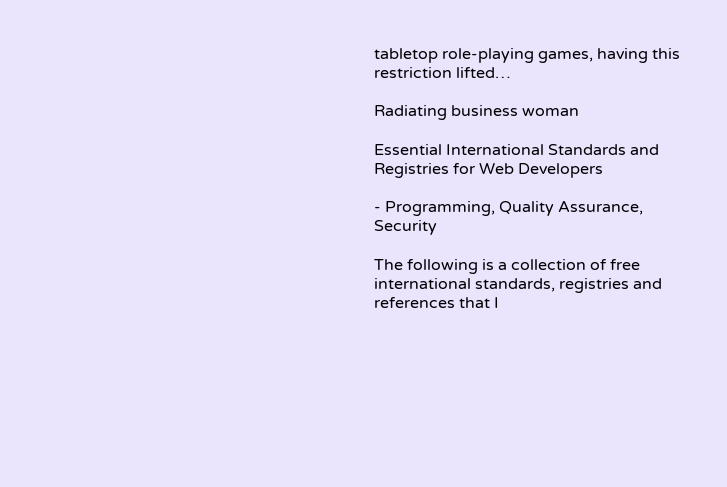tabletop role-playing games, having this restriction lifted…

Radiating business woman

Essential International Standards and Registries for Web Developers

- Programming, Quality Assurance, Security

The following is a collection of free international standards, registries and references that I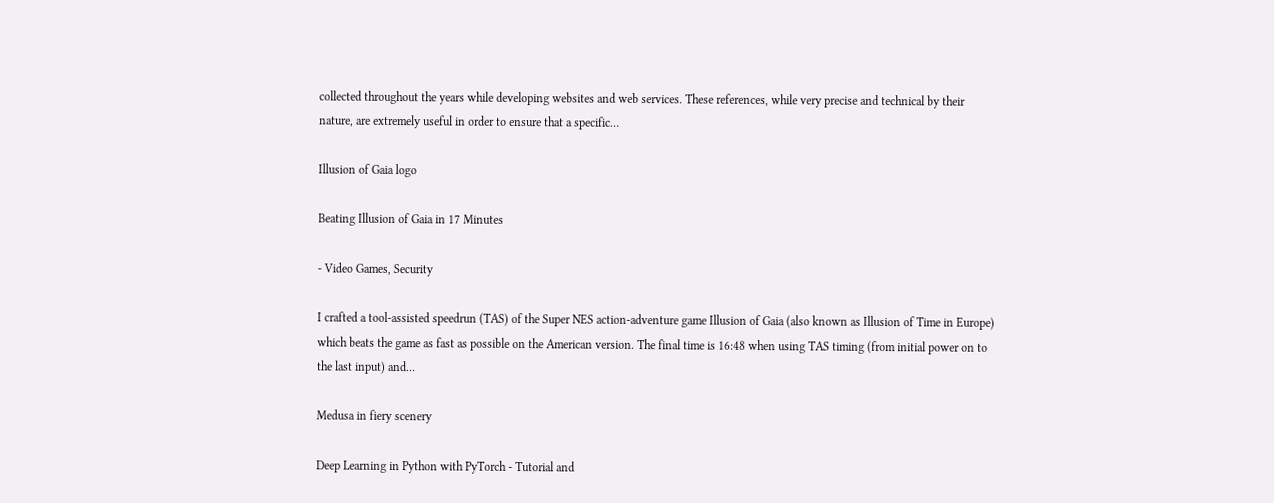collected throughout the years while developing websites and web services. These references, while very precise and technical by their nature, are extremely useful in order to ensure that a specific…

Illusion of Gaia logo

Beating Illusion of Gaia in 17 Minutes

- Video Games, Security

I crafted a tool-assisted speedrun (TAS) of the Super NES action-adventure game Illusion of Gaia (also known as Illusion of Time in Europe) which beats the game as fast as possible on the American version. The final time is 16:48 when using TAS timing (from initial power on to the last input) and…

Medusa in fiery scenery

Deep Learning in Python with PyTorch - Tutorial and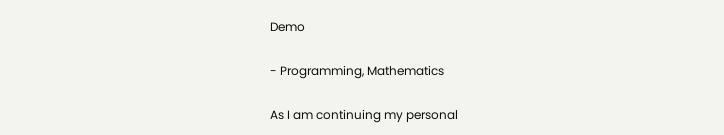Demo

- Programming, Mathematics

As I am continuing my personal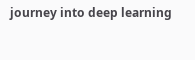journey into deep learning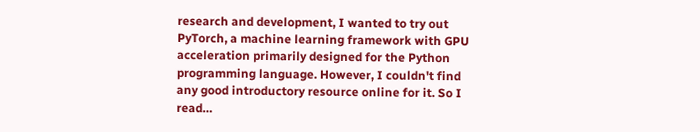research and development, I wanted to try out PyTorch, a machine learning framework with GPU acceleration primarily designed for the Python programming language. However, I couldn't find any good introductory resource online for it. So I read…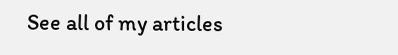See all of my articles